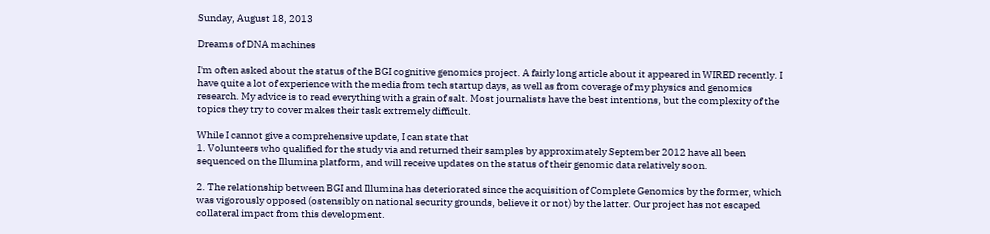Sunday, August 18, 2013

Dreams of DNA machines

I'm often asked about the status of the BGI cognitive genomics project. A fairly long article about it appeared in WIRED recently. I have quite a lot of experience with the media from tech startup days, as well as from coverage of my physics and genomics research. My advice is to read everything with a grain of salt. Most journalists have the best intentions, but the complexity of the topics they try to cover makes their task extremely difficult.

While I cannot give a comprehensive update, I can state that
1. Volunteers who qualified for the study via and returned their samples by approximately September 2012 have all been sequenced on the Illumina platform, and will receive updates on the status of their genomic data relatively soon.

2. The relationship between BGI and Illumina has deteriorated since the acquisition of Complete Genomics by the former, which was vigorously opposed (ostensibly on national security grounds, believe it or not) by the latter. Our project has not escaped collateral impact from this development.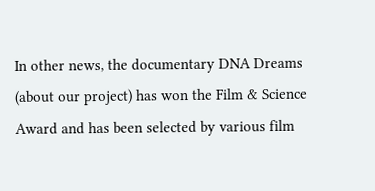In other news, the documentary DNA Dreams (about our project) has won the Film & Science Award and has been selected by various film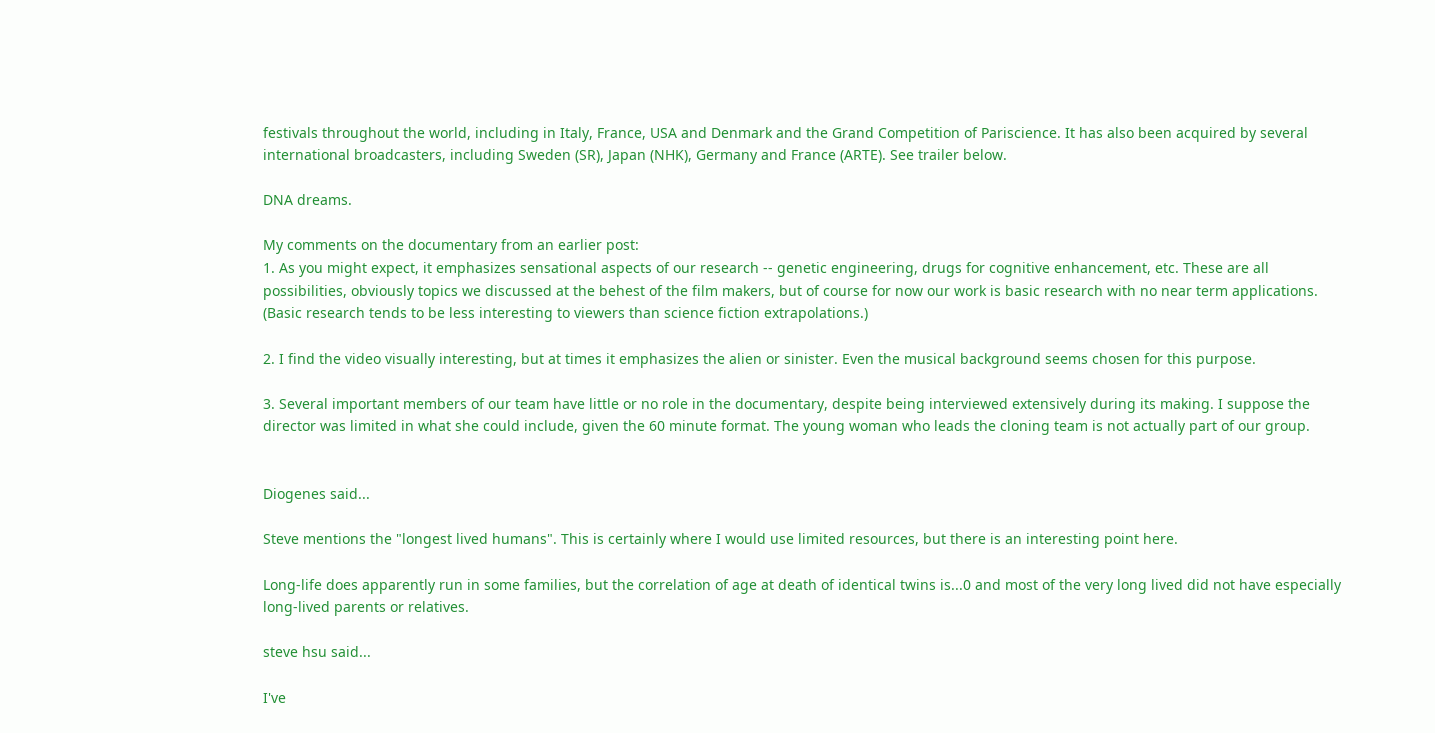festivals throughout the world, including in Italy, France, USA and Denmark and the Grand Competition of Pariscience. It has also been acquired by several international broadcasters, including Sweden (SR), Japan (NHK), Germany and France (ARTE). See trailer below.

DNA dreams.

My comments on the documentary from an earlier post:
1. As you might expect, it emphasizes sensational aspects of our research -- genetic engineering, drugs for cognitive enhancement, etc. These are all possibilities, obviously topics we discussed at the behest of the film makers, but of course for now our work is basic research with no near term applications. (Basic research tends to be less interesting to viewers than science fiction extrapolations.)

2. I find the video visually interesting, but at times it emphasizes the alien or sinister. Even the musical background seems chosen for this purpose.

3. Several important members of our team have little or no role in the documentary, despite being interviewed extensively during its making. I suppose the director was limited in what she could include, given the 60 minute format. The young woman who leads the cloning team is not actually part of our group.


Diogenes said...

Steve mentions the "longest lived humans". This is certainly where I would use limited resources, but there is an interesting point here.

Long-life does apparently run in some families, but the correlation of age at death of identical twins is...0 and most of the very long lived did not have especially long-lived parents or relatives.

steve hsu said...

I've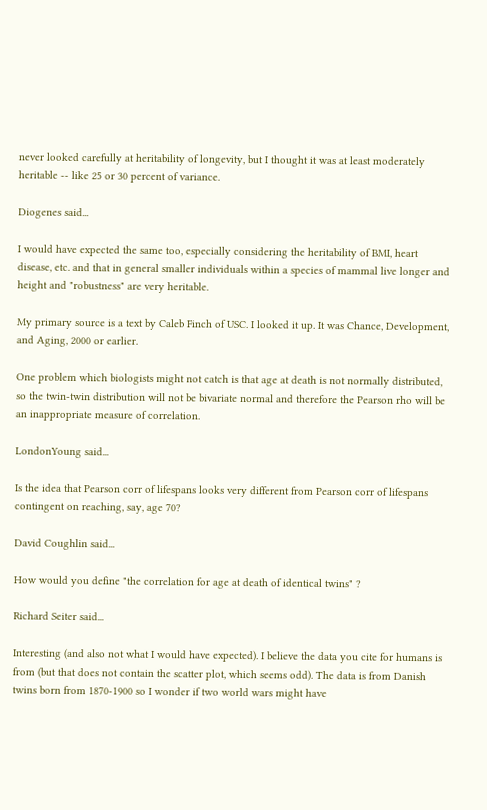never looked carefully at heritability of longevity, but I thought it was at least moderately heritable -- like 25 or 30 percent of variance.

Diogenes said...

I would have expected the same too, especially considering the heritability of BMI, heart disease, etc. and that in general smaller individuals within a species of mammal live longer and height and "robustness" are very heritable.

My primary source is a text by Caleb Finch of USC. I looked it up. It was Chance, Development, and Aging, 2000 or earlier.

One problem which biologists might not catch is that age at death is not normally distributed, so the twin-twin distribution will not be bivariate normal and therefore the Pearson rho will be an inappropriate measure of correlation.

LondonYoung said...

Is the idea that Pearson corr of lifespans looks very different from Pearson corr of lifespans contingent on reaching, say, age 70?

David Coughlin said...

How would you define "the correlation for age at death of identical twins" ?

Richard Seiter said...

Interesting (and also not what I would have expected). I believe the data you cite for humans is from (but that does not contain the scatter plot, which seems odd). The data is from Danish twins born from 1870-1900 so I wonder if two world wars might have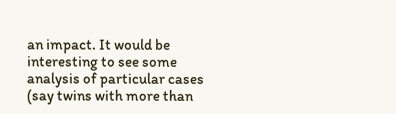an impact. It would be interesting to see some analysis of particular cases (say twins with more than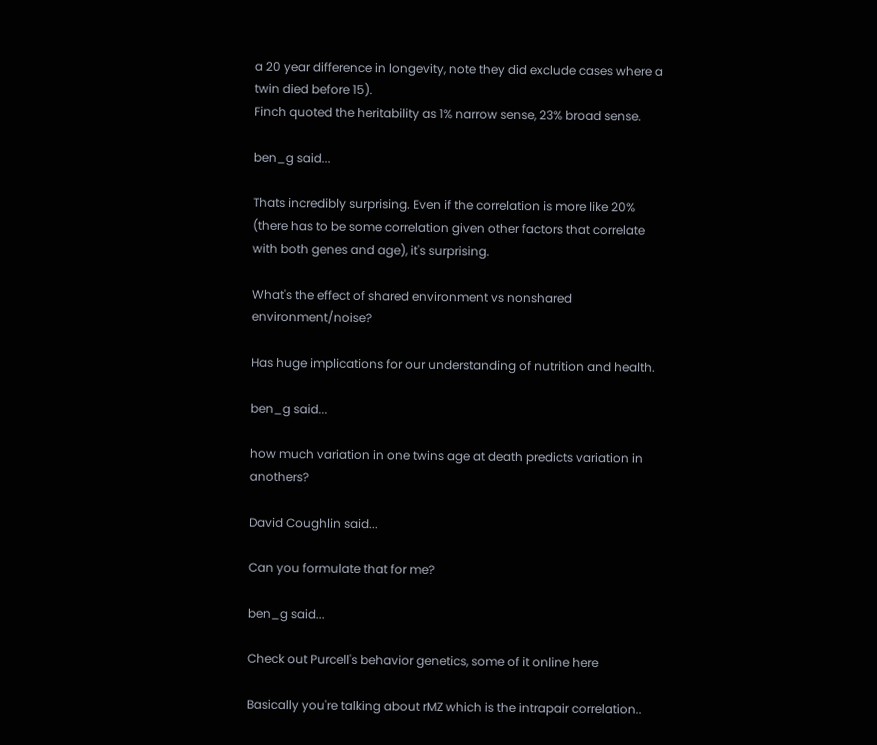a 20 year difference in longevity, note they did exclude cases where a twin died before 15).
Finch quoted the heritability as 1% narrow sense, 23% broad sense.

ben_g said...

Thats incredibly surprising. Even if the correlation is more like 20% (there has to be some correlation given other factors that correlate with both genes and age), it's surprising.

What's the effect of shared environment vs nonshared environment/noise?

Has huge implications for our understanding of nutrition and health.

ben_g said...

how much variation in one twins age at death predicts variation in anothers?

David Coughlin said...

Can you formulate that for me?

ben_g said...

Check out Purcell's behavior genetics, some of it online here

Basically you're talking about rMZ which is the intrapair correlation..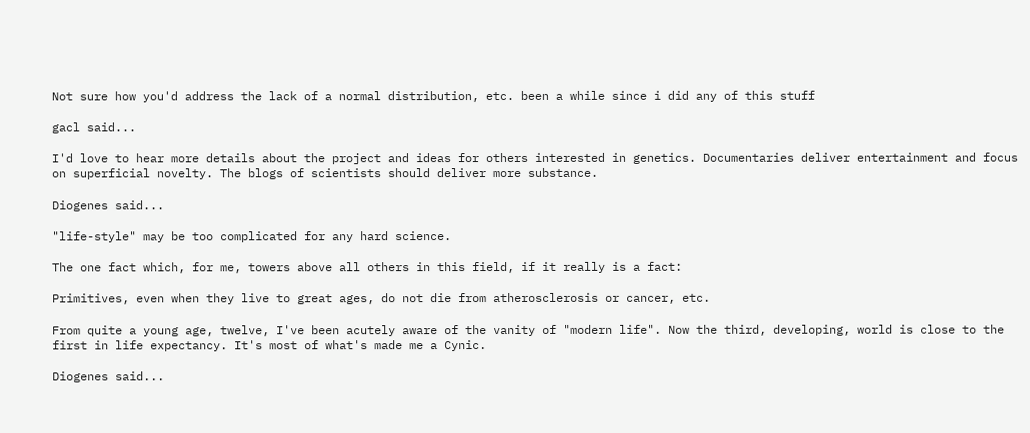Not sure how you'd address the lack of a normal distribution, etc. been a while since i did any of this stuff

gacl said...

I'd love to hear more details about the project and ideas for others interested in genetics. Documentaries deliver entertainment and focus on superficial novelty. The blogs of scientists should deliver more substance.

Diogenes said...

"life-style" may be too complicated for any hard science.

The one fact which, for me, towers above all others in this field, if it really is a fact:

Primitives, even when they live to great ages, do not die from atherosclerosis or cancer, etc.

From quite a young age, twelve, I've been acutely aware of the vanity of "modern life". Now the third, developing, world is close to the first in life expectancy. It's most of what's made me a Cynic.

Diogenes said...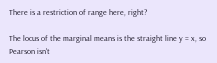There is a restriction of range here, right?

The locus of the marginal means is the straight line y = x, so Pearson isn't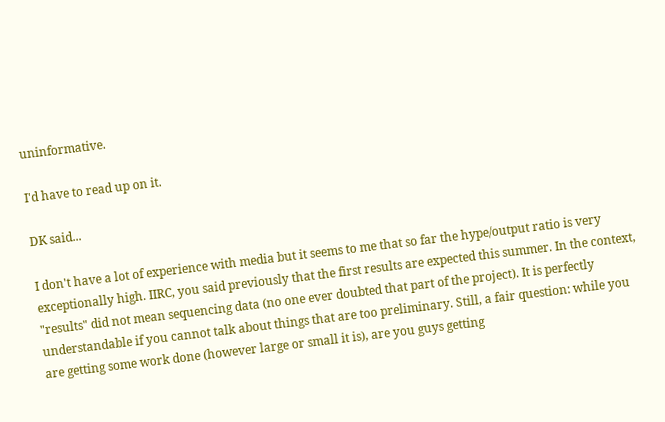uninformative.

I'd have to read up on it.

DK said...

I don't have a lot of experience with media but it seems to me that so far the hype/output ratio is very exceptionally high. IIRC, you said previously that the first results are expected this summer. In the context, "results" did not mean sequencing data (no one ever doubted that part of the project). It is perfectly understandable if you cannot talk about things that are too preliminary. Still, a fair question: while you are getting some work done (however large or small it is), are you guys getting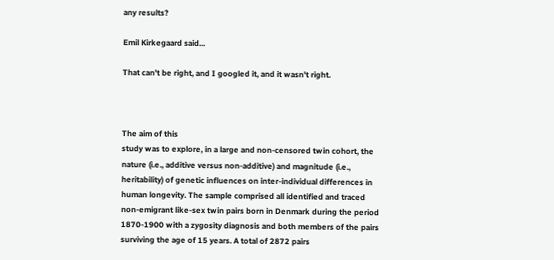any results?

Emil Kirkegaard said...

That can't be right, and I googled it, and it wasn't right.



The aim of this
study was to explore, in a large and non-censored twin cohort, the
nature (i.e., additive versus non-additive) and magnitude (i.e.,
heritability) of genetic influences on inter-individual differences in
human longevity. The sample comprised all identified and traced
non-emigrant like-sex twin pairs born in Denmark during the period
1870-1900 with a zygosity diagnosis and both members of the pairs
surviving the age of 15 years. A total of 2872 pairs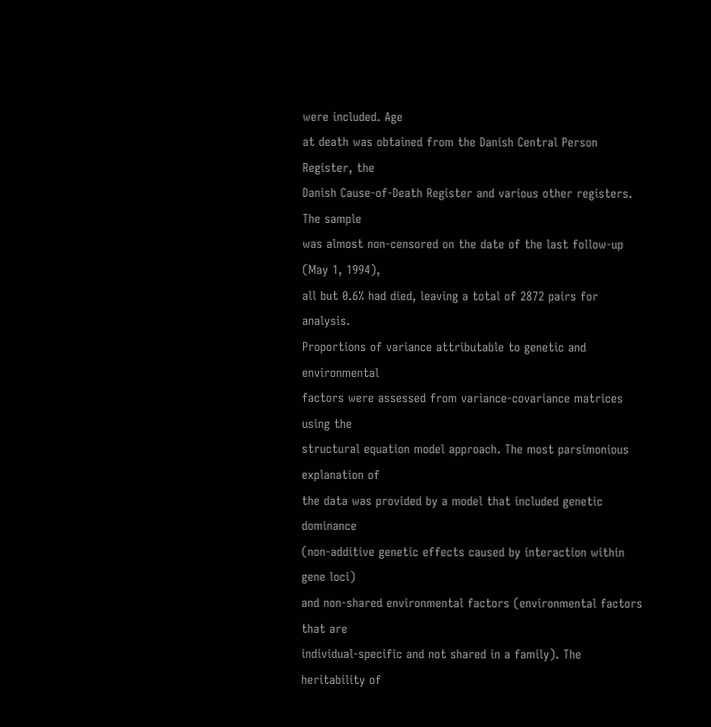were included. Age
at death was obtained from the Danish Central Person Register, the
Danish Cause-of-Death Register and various other registers. The sample
was almost non-censored on the date of the last follow-up (May 1, 1994),
all but 0.6% had died, leaving a total of 2872 pairs for analysis.
Proportions of variance attributable to genetic and environmental
factors were assessed from variance-covariance matrices using the
structural equation model approach. The most parsimonious explanation of
the data was provided by a model that included genetic dominance
(non-additive genetic effects caused by interaction within gene loci)
and non-shared environmental factors (environmental factors that are
individual-specific and not shared in a family). The heritability of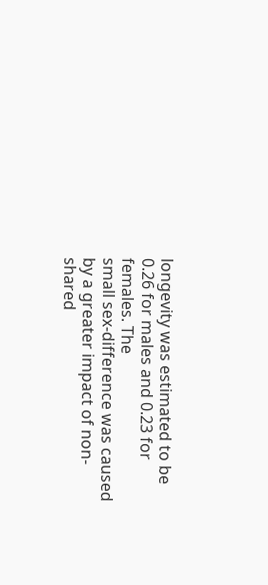longevity was estimated to be 0.26 for males and 0.23 for females. The
small sex-difference was caused by a greater impact of non-shared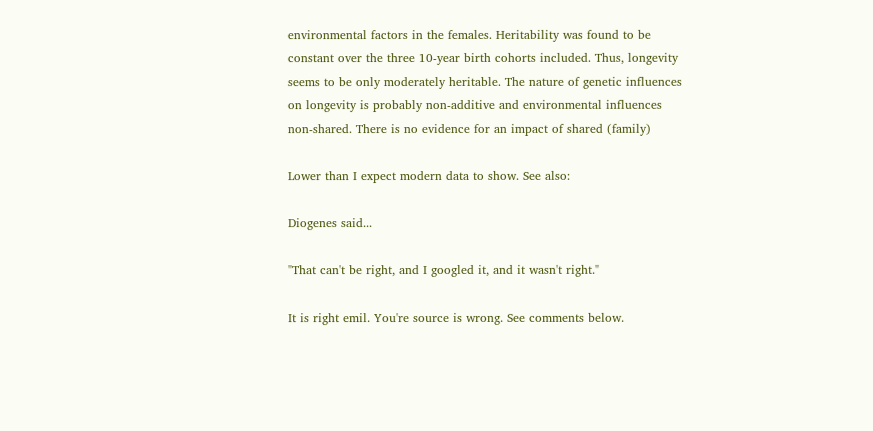environmental factors in the females. Heritability was found to be
constant over the three 10-year birth cohorts included. Thus, longevity
seems to be only moderately heritable. The nature of genetic influences
on longevity is probably non-additive and environmental influences
non-shared. There is no evidence for an impact of shared (family)

Lower than I expect modern data to show. See also:

Diogenes said...

"That can't be right, and I googled it, and it wasn't right."

It is right emil. You're source is wrong. See comments below.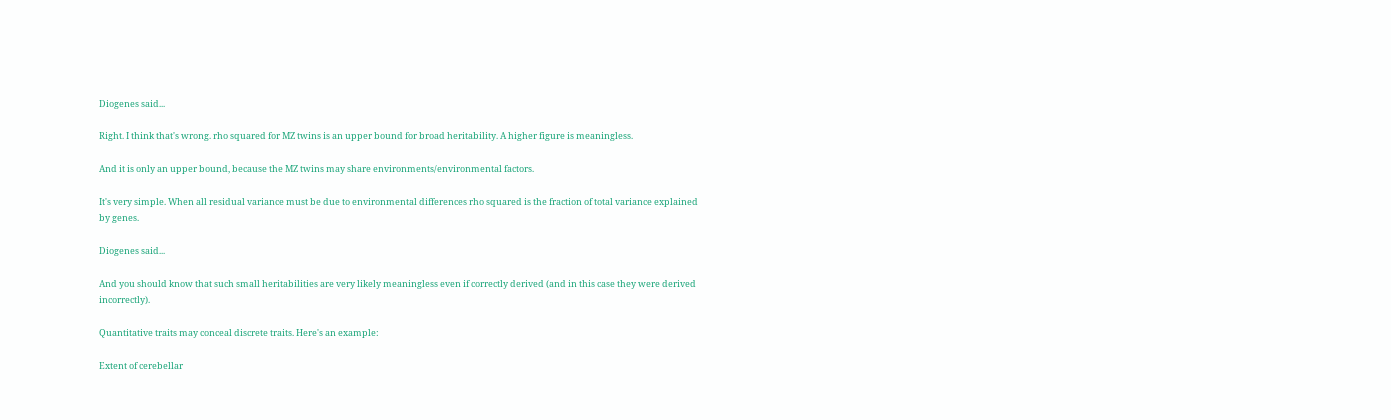Diogenes said...

Right. I think that's wrong. rho squared for MZ twins is an upper bound for broad heritability. A higher figure is meaningless.

And it is only an upper bound, because the MZ twins may share environments/environmental factors.

It's very simple. When all residual variance must be due to environmental differences rho squared is the fraction of total variance explained by genes.

Diogenes said...

And you should know that such small heritabilities are very likely meaningless even if correctly derived (and in this case they were derived incorrectly).

Quantitative traits may conceal discrete traits. Here's an example:

Extent of cerebellar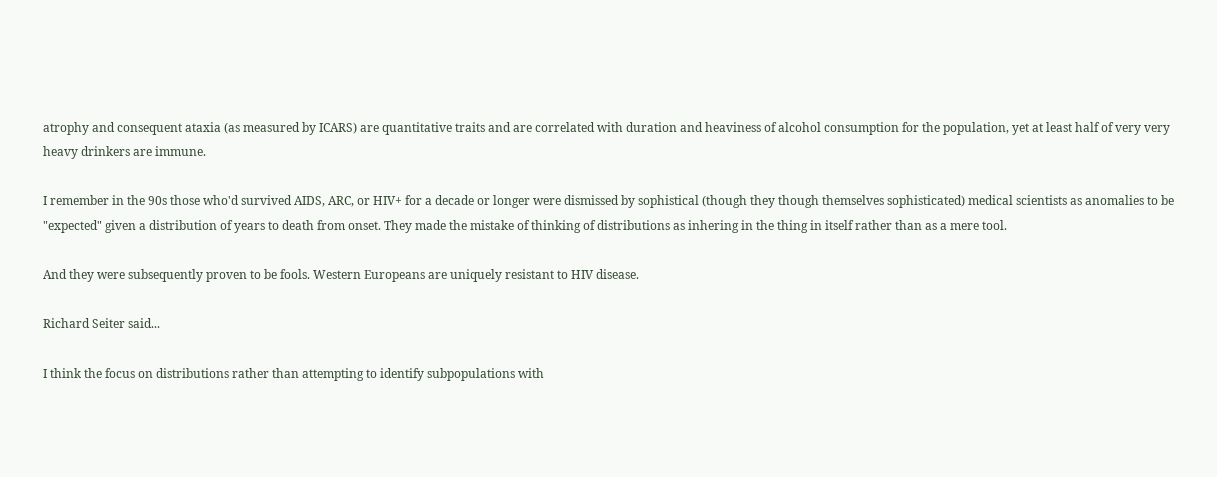atrophy and consequent ataxia (as measured by ICARS) are quantitative traits and are correlated with duration and heaviness of alcohol consumption for the population, yet at least half of very very heavy drinkers are immune.

I remember in the 90s those who'd survived AIDS, ARC, or HIV+ for a decade or longer were dismissed by sophistical (though they though themselves sophisticated) medical scientists as anomalies to be "expected" given a distribution of years to death from onset. They made the mistake of thinking of distributions as inhering in the thing in itself rather than as a mere tool.

And they were subsequently proven to be fools. Western Europeans are uniquely resistant to HIV disease.

Richard Seiter said...

I think the focus on distributions rather than attempting to identify subpopulations with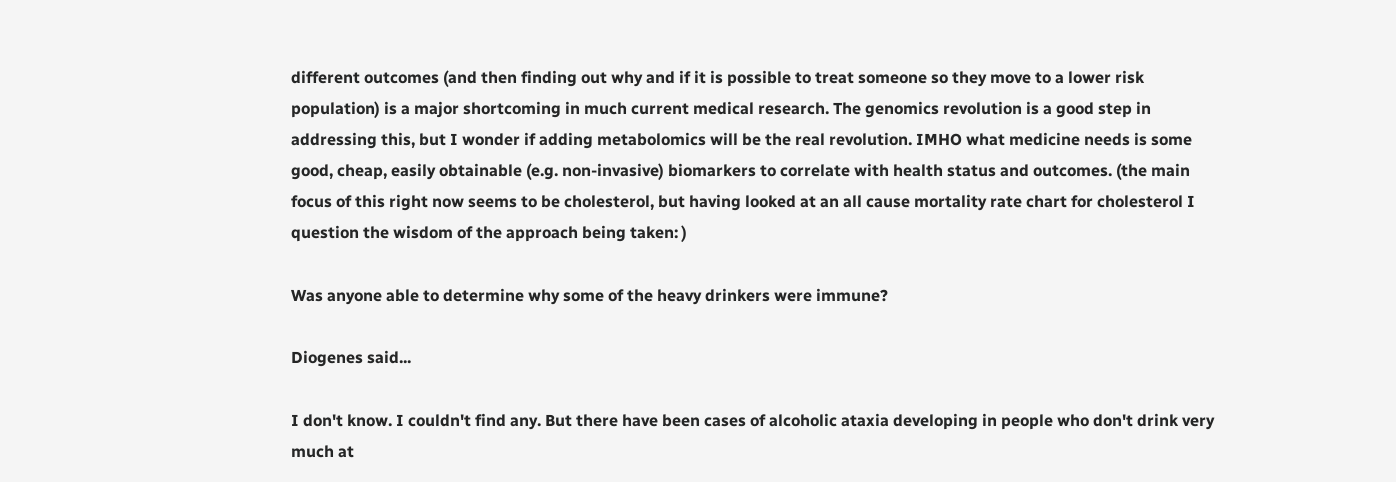different outcomes (and then finding out why and if it is possible to treat someone so they move to a lower risk population) is a major shortcoming in much current medical research. The genomics revolution is a good step in addressing this, but I wonder if adding metabolomics will be the real revolution. IMHO what medicine needs is some good, cheap, easily obtainable (e.g. non-invasive) biomarkers to correlate with health status and outcomes. (the main focus of this right now seems to be cholesterol, but having looked at an all cause mortality rate chart for cholesterol I question the wisdom of the approach being taken: )

Was anyone able to determine why some of the heavy drinkers were immune?

Diogenes said...

I don't know. I couldn't find any. But there have been cases of alcoholic ataxia developing in people who don't drink very much at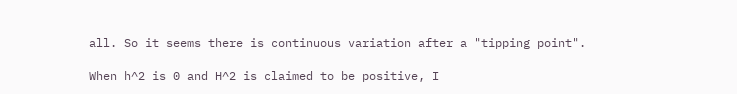all. So it seems there is continuous variation after a "tipping point".

When h^2 is 0 and H^2 is claimed to be positive, I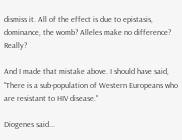dismiss it. All of the effect is due to epistasis, dominance, the womb? Alleles make no difference? Really?

And I made that mistake above. I should have said, "There is a sub-population of Western Europeans who are resistant to HIV disease."

Diogenes said...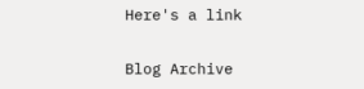Here's a link

Blog Archive